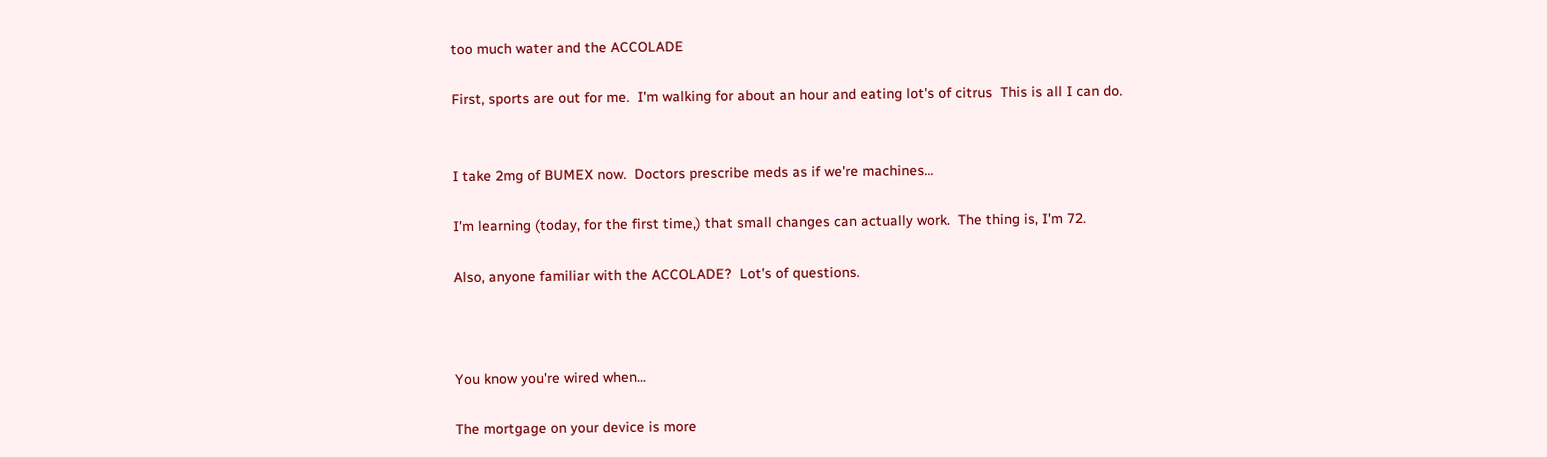too much water and the ACCOLADE

First, sports are out for me.  I'm walking for about an hour and eating lot's of citrus  This is all I can do.


I take 2mg of BUMEX now.  Doctors prescribe meds as if we're machines...

I'm learning (today, for the first time,) that small changes can actually work.  The thing is, I'm 72.

Also, anyone familiar with the ACCOLADE?  Lot's of questions.



You know you're wired when...

The mortgage on your device is more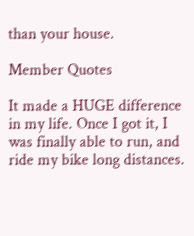than your house.

Member Quotes

It made a HUGE difference in my life. Once I got it, I was finally able to run, and ride my bike long distances.